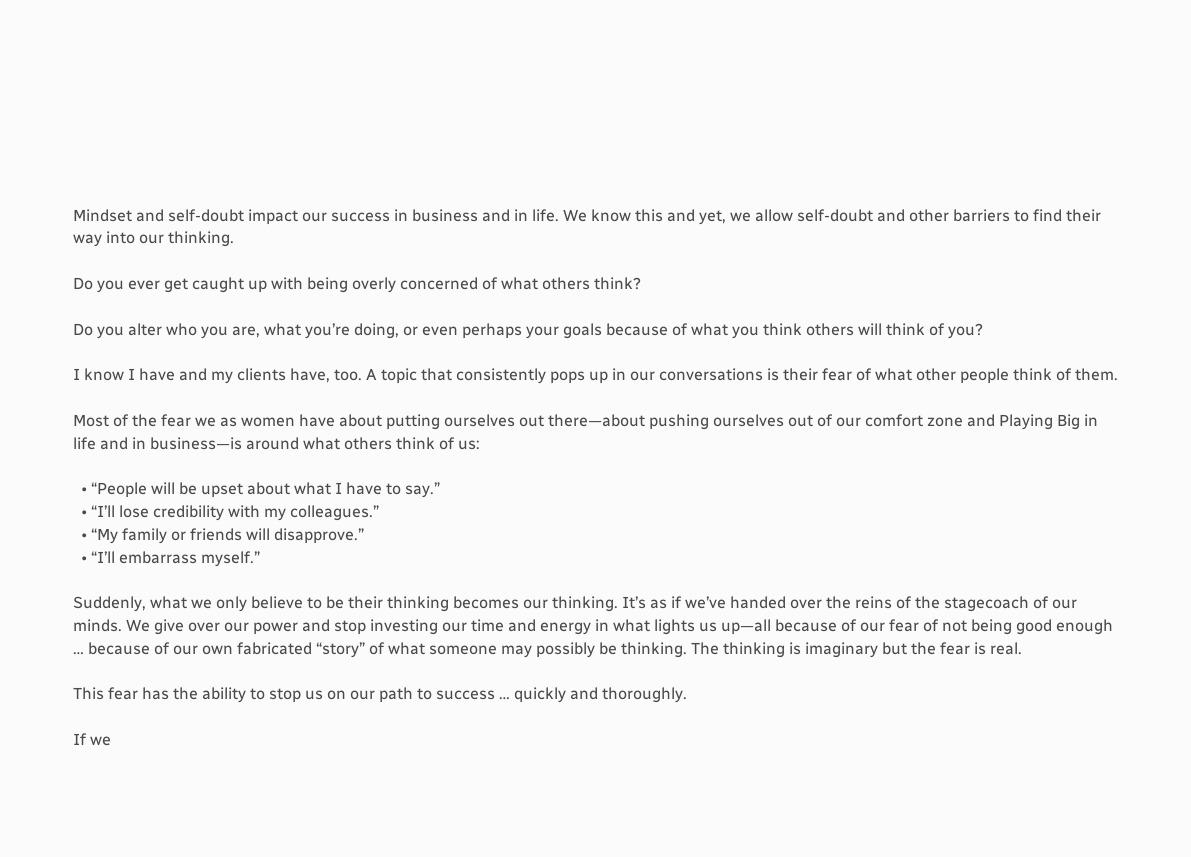Mindset and self-doubt impact our success in business and in life. We know this and yet, we allow self-doubt and other barriers to find their way into our thinking.

Do you ever get caught up with being overly concerned of what others think?

Do you alter who you are, what you’re doing, or even perhaps your goals because of what you think others will think of you?

I know I have and my clients have, too. A topic that consistently pops up in our conversations is their fear of what other people think of them.

Most of the fear we as women have about putting ourselves out there—about pushing ourselves out of our comfort zone and Playing Big in life and in business—is around what others think of us:

  • “People will be upset about what I have to say.”
  • “I’ll lose credibility with my colleagues.”
  • “My family or friends will disapprove.”
  • “I’ll embarrass myself.”

Suddenly, what we only believe to be their thinking becomes our thinking. It’s as if we’ve handed over the reins of the stagecoach of our minds. We give over our power and stop investing our time and energy in what lights us up—all because of our fear of not being good enough … because of our own fabricated “story” of what someone may possibly be thinking. The thinking is imaginary but the fear is real.

This fear has the ability to stop us on our path to success … quickly and thoroughly.

If we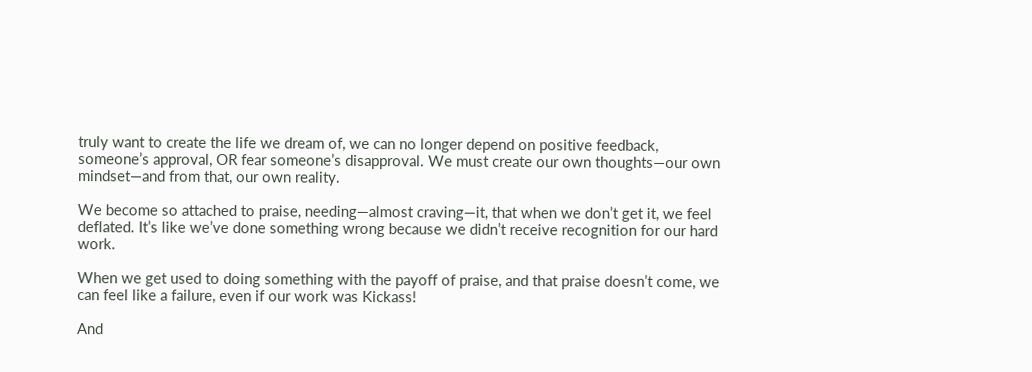truly want to create the life we dream of, we can no longer depend on positive feedback, someone’s approval, OR fear someone’s disapproval. We must create our own thoughts—our own mindset—and from that, our own reality.

We become so attached to praise, needing—almost craving—it, that when we don’t get it, we feel deflated. It’s like we’ve done something wrong because we didn’t receive recognition for our hard work.

When we get used to doing something with the payoff of praise, and that praise doesn’t come, we can feel like a failure, even if our work was Kickass!

And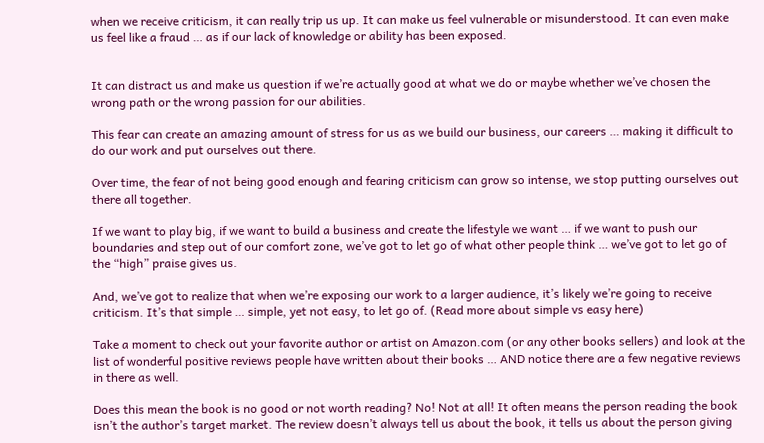when we receive criticism, it can really trip us up. It can make us feel vulnerable or misunderstood. It can even make us feel like a fraud … as if our lack of knowledge or ability has been exposed.


It can distract us and make us question if we’re actually good at what we do or maybe whether we’ve chosen the wrong path or the wrong passion for our abilities.

This fear can create an amazing amount of stress for us as we build our business, our careers … making it difficult to do our work and put ourselves out there.

Over time, the fear of not being good enough and fearing criticism can grow so intense, we stop putting ourselves out there all together.

If we want to play big, if we want to build a business and create the lifestyle we want … if we want to push our boundaries and step out of our comfort zone, we’ve got to let go of what other people think … we’ve got to let go of the “high” praise gives us.

And, we’ve got to realize that when we’re exposing our work to a larger audience, it’s likely we’re going to receive criticism. It’s that simple … simple, yet not easy, to let go of. (Read more about simple vs easy here)

Take a moment to check out your favorite author or artist on Amazon.com (or any other books sellers) and look at the list of wonderful positive reviews people have written about their books … AND notice there are a few negative reviews in there as well.

Does this mean the book is no good or not worth reading? No! Not at all! It often means the person reading the book isn’t the author’s target market. The review doesn’t always tell us about the book, it tells us about the person giving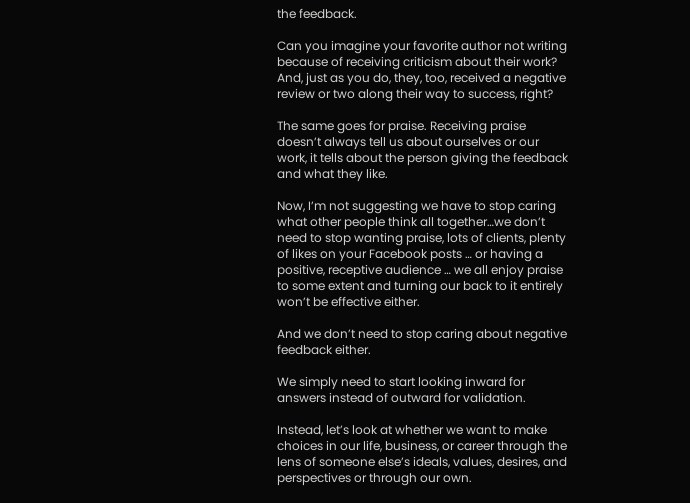the feedback.

Can you imagine your favorite author not writing because of receiving criticism about their work? And, just as you do, they, too, received a negative review or two along their way to success, right?

The same goes for praise. Receiving praise doesn’t always tell us about ourselves or our work, it tells about the person giving the feedback and what they like.

Now, I’m not suggesting we have to stop caring what other people think all together…we don’t need to stop wanting praise, lots of clients, plenty of likes on your Facebook posts … or having a positive, receptive audience … we all enjoy praise to some extent and turning our back to it entirely won’t be effective either.

And we don’t need to stop caring about negative feedback either.

We simply need to start looking inward for answers instead of outward for validation.

Instead, let’s look at whether we want to make choices in our life, business, or career through the lens of someone else’s ideals, values, desires, and perspectives or through our own.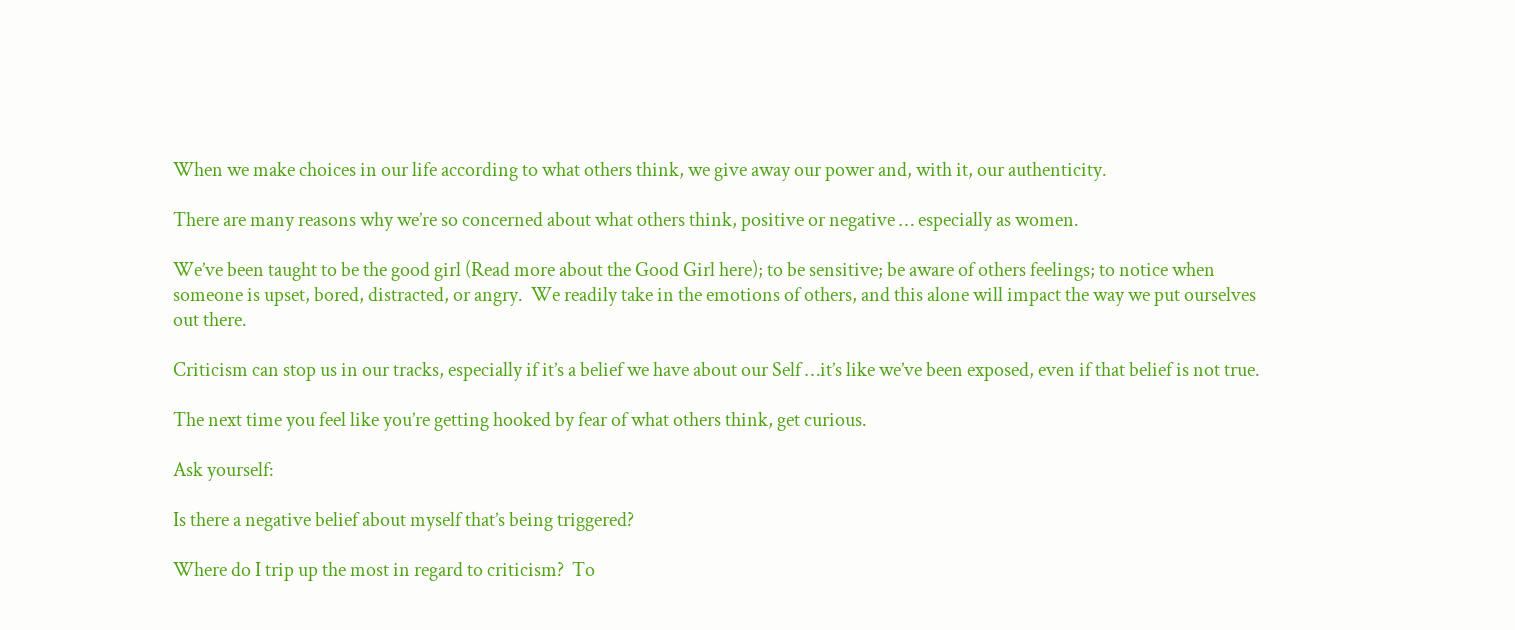When we make choices in our life according to what others think, we give away our power and, with it, our authenticity.

There are many reasons why we’re so concerned about what others think, positive or negative … especially as women.

We’ve been taught to be the good girl (Read more about the Good Girl here); to be sensitive; be aware of others feelings; to notice when someone is upset, bored, distracted, or angry.  We readily take in the emotions of others, and this alone will impact the way we put ourselves out there.

Criticism can stop us in our tracks, especially if it’s a belief we have about our Self …it’s like we’ve been exposed, even if that belief is not true.

The next time you feel like you’re getting hooked by fear of what others think, get curious.

Ask yourself:

Is there a negative belief about myself that’s being triggered?

Where do I trip up the most in regard to criticism?  To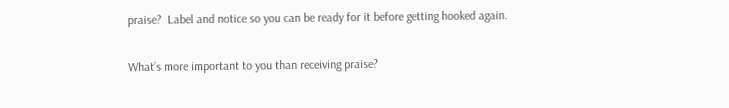praise?  Label and notice so you can be ready for it before getting hooked again.

What’s more important to you than receiving praise?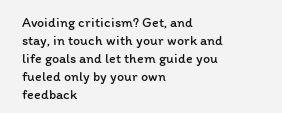Avoiding criticism? Get, and stay, in touch with your work and life goals and let them guide you fueled only by your own feedback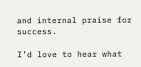and internal praise for success.

I’d love to hear what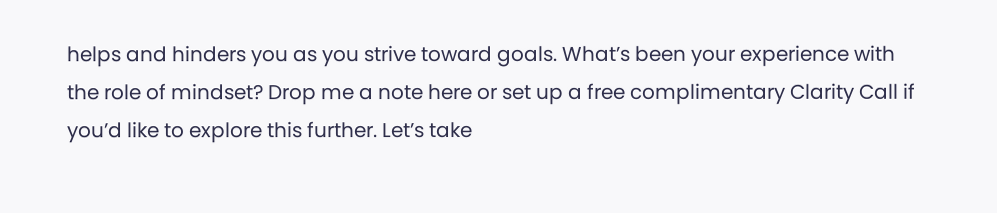helps and hinders you as you strive toward goals. What’s been your experience with the role of mindset? Drop me a note here or set up a free complimentary Clarity Call if you’d like to explore this further. Let’s take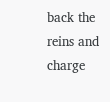back the reins and charge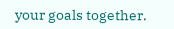your goals together.